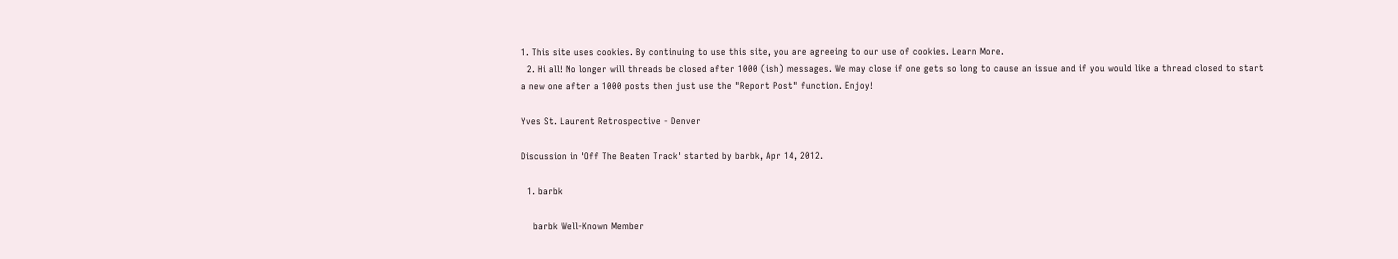1. This site uses cookies. By continuing to use this site, you are agreeing to our use of cookies. Learn More.
  2. Hi all! No longer will threads be closed after 1000 (ish) messages. We may close if one gets so long to cause an issue and if you would like a thread closed to start a new one after a 1000 posts then just use the "Report Post" function. Enjoy!

Yves St. Laurent Retrospective - Denver

Discussion in 'Off The Beaten Track' started by barbk, Apr 14, 2012.

  1. barbk

    barbk Well-Known Member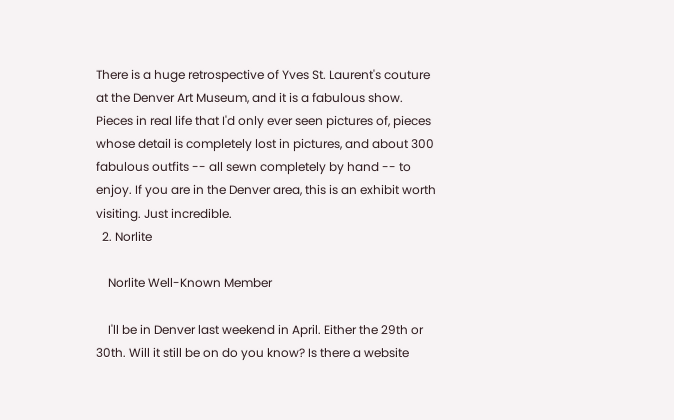There is a huge retrospective of Yves St. Laurent's couture at the Denver Art Museum, and it is a fabulous show. Pieces in real life that I'd only ever seen pictures of, pieces whose detail is completely lost in pictures, and about 300 fabulous outfits -- all sewn completely by hand -- to enjoy. If you are in the Denver area, this is an exhibit worth visiting. Just incredible.
  2. Norlite

    Norlite Well-Known Member

    I'll be in Denver last weekend in April. Either the 29th or 30th. Will it still be on do you know? Is there a website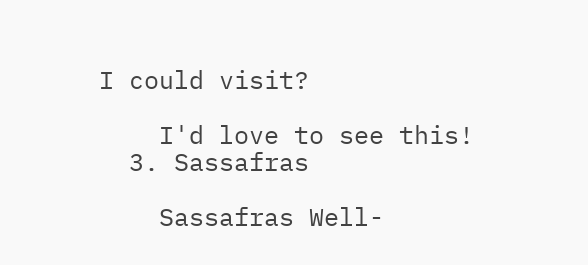I could visit?

    I'd love to see this!
  3. Sassafras

    Sassafras Well-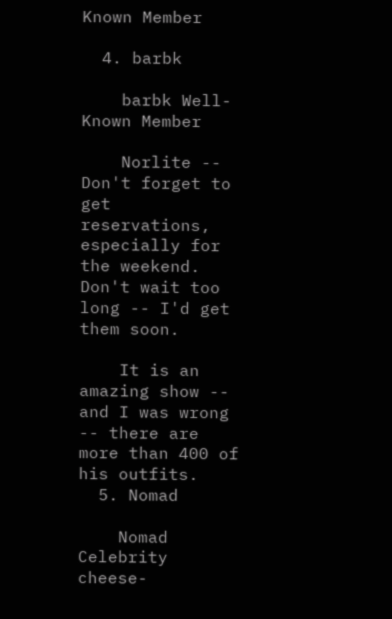Known Member

  4. barbk

    barbk Well-Known Member

    Norlite -- Don't forget to get reservations, especially for the weekend. Don't wait too long -- I'd get them soon.

    It is an amazing show -- and I was wrong -- there are more than 400 of his outfits.
  5. Nomad

    Nomad Celebrity cheese-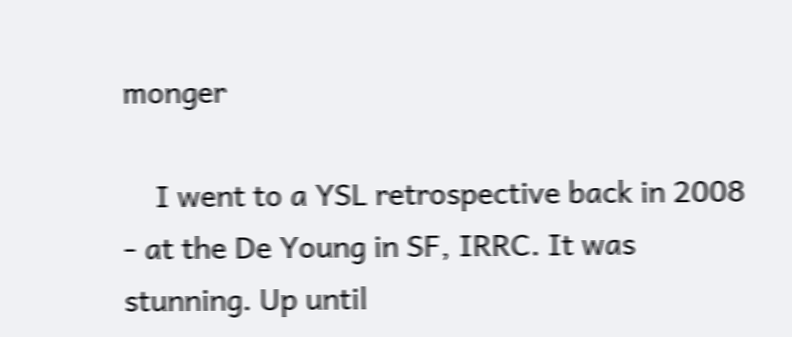monger

    I went to a YSL retrospective back in 2008 - at the De Young in SF, IRRC. It was stunning. Up until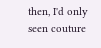then, I'd only seen couture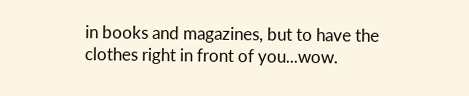in books and magazines, but to have the clothes right in front of you...wow.